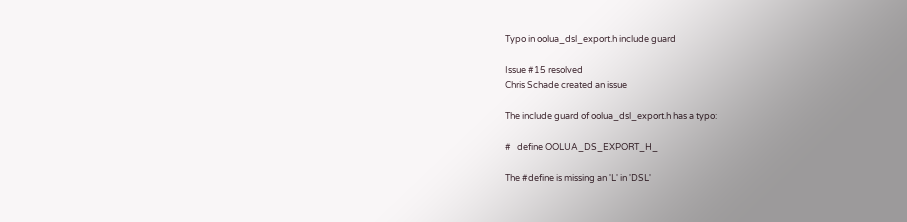Typo in oolua_dsl_export.h include guard

Issue #15 resolved
Chris Schade created an issue

The include guard of oolua_dsl_export.h has a typo:

#   define OOLUA_DS_EXPORT_H_

The #define is missing an 'L' in 'DSL'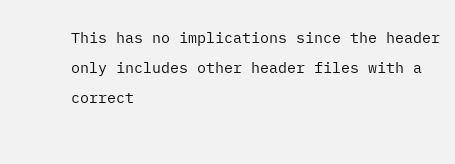This has no implications since the header only includes other header files with a correct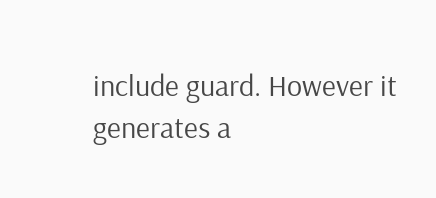include guard. However it generates a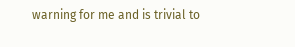warning for me and is trivial to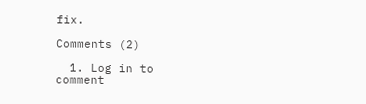fix.

Comments (2)

  1. Log in to comment